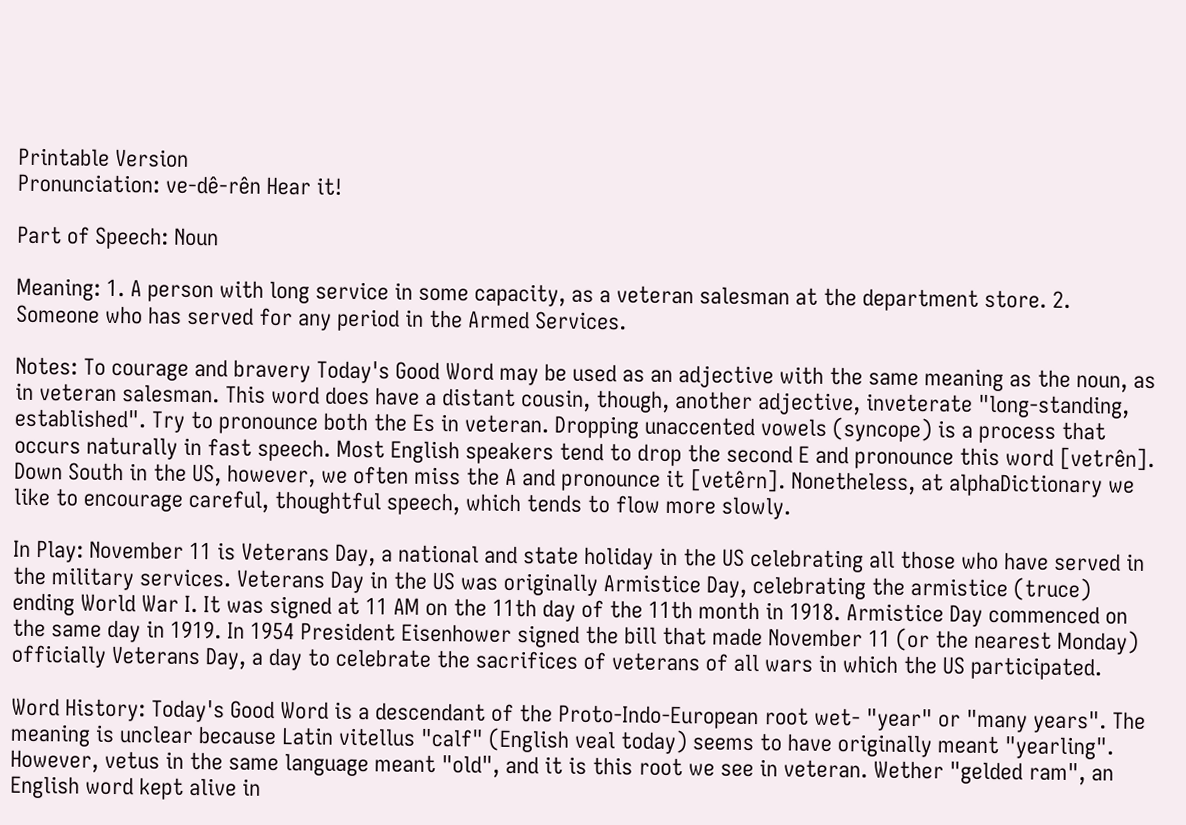Printable Version
Pronunciation: ve-dê-rên Hear it!

Part of Speech: Noun

Meaning: 1. A person with long service in some capacity, as a veteran salesman at the department store. 2. Someone who has served for any period in the Armed Services.

Notes: To courage and bravery Today's Good Word may be used as an adjective with the same meaning as the noun, as in veteran salesman. This word does have a distant cousin, though, another adjective, inveterate "long-standing, established". Try to pronounce both the Es in veteran. Dropping unaccented vowels (syncope) is a process that occurs naturally in fast speech. Most English speakers tend to drop the second E and pronounce this word [vetrên]. Down South in the US, however, we often miss the A and pronounce it [vetêrn]. Nonetheless, at alphaDictionary we like to encourage careful, thoughtful speech, which tends to flow more slowly.

In Play: November 11 is Veterans Day, a national and state holiday in the US celebrating all those who have served in the military services. Veterans Day in the US was originally Armistice Day, celebrating the armistice (truce) ending World War I. It was signed at 11 AM on the 11th day of the 11th month in 1918. Armistice Day commenced on the same day in 1919. In 1954 President Eisenhower signed the bill that made November 11 (or the nearest Monday) officially Veterans Day, a day to celebrate the sacrifices of veterans of all wars in which the US participated.

Word History: Today's Good Word is a descendant of the Proto-Indo-European root wet- "year" or "many years". The meaning is unclear because Latin vitellus "calf" (English veal today) seems to have originally meant "yearling". However, vetus in the same language meant "old", and it is this root we see in veteran. Wether "gelded ram", an English word kept alive in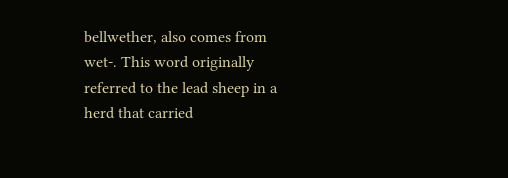bellwether, also comes from wet-. This word originally referred to the lead sheep in a herd that carried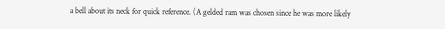a bell about its neck for quick reference. (A gelded ram was chosen since he was more likely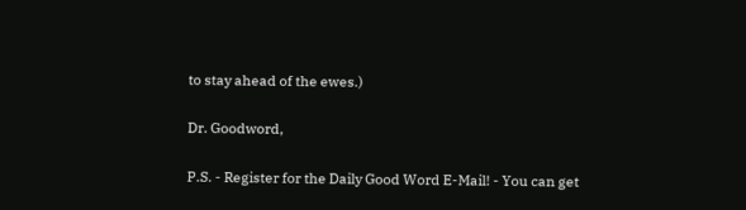to stay ahead of the ewes.)

Dr. Goodword,

P.S. - Register for the Daily Good Word E-Mail! - You can get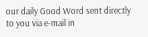our daily Good Word sent directly to you via e-mail in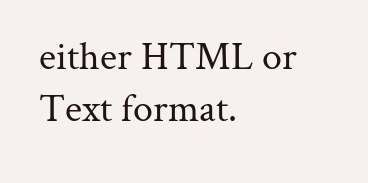either HTML or Text format.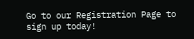Go to our Registration Page to sign up today!